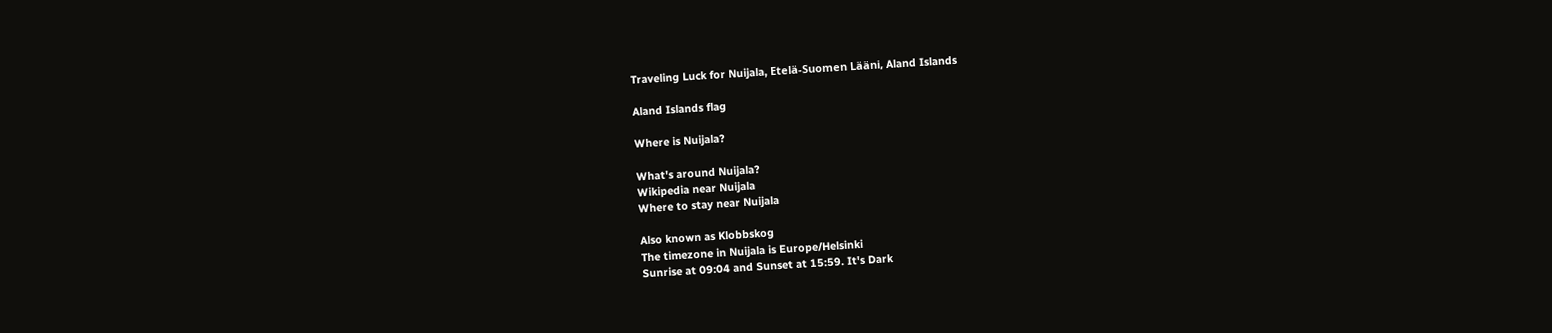Traveling Luck for Nuijala, Etelä-Suomen Lääni, Aland Islands

Aland Islands flag

Where is Nuijala?

What's around Nuijala?
Wikipedia near Nuijala
Where to stay near Nuijala

Also known as Klobbskog
The timezone in Nuijala is Europe/Helsinki
Sunrise at 09:04 and Sunset at 15:59. It's Dark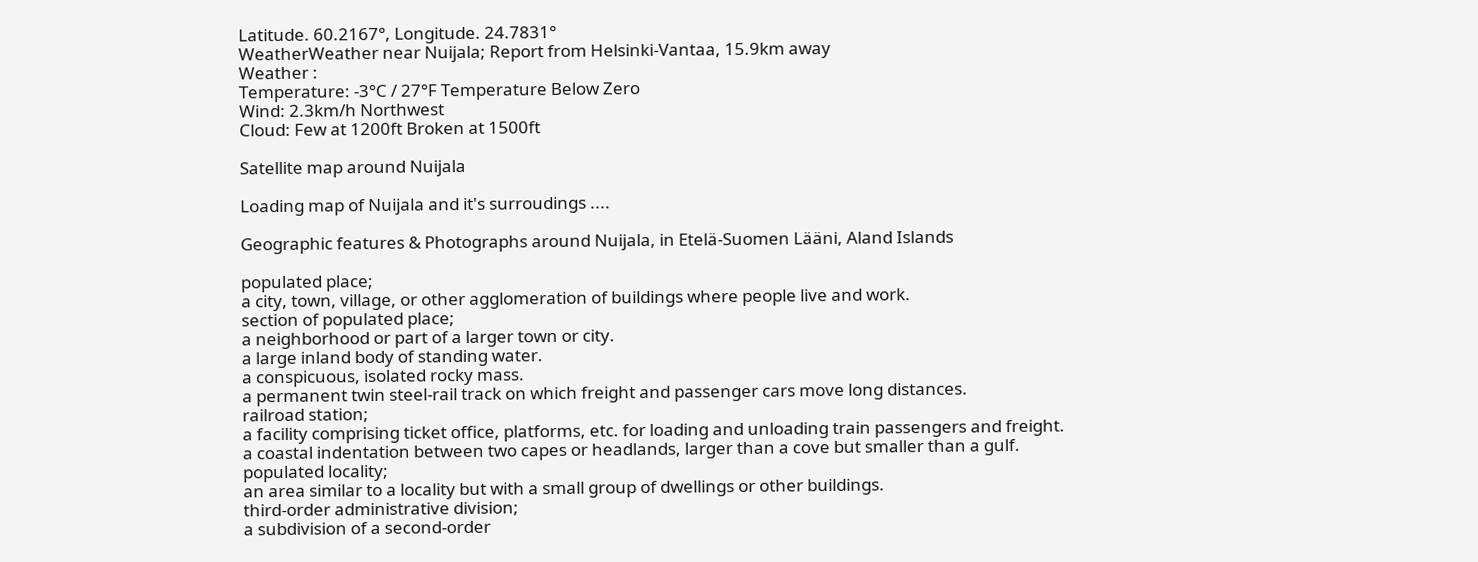Latitude. 60.2167°, Longitude. 24.7831°
WeatherWeather near Nuijala; Report from Helsinki-Vantaa, 15.9km away
Weather :
Temperature: -3°C / 27°F Temperature Below Zero
Wind: 2.3km/h Northwest
Cloud: Few at 1200ft Broken at 1500ft

Satellite map around Nuijala

Loading map of Nuijala and it's surroudings ....

Geographic features & Photographs around Nuijala, in Etelä-Suomen Lääni, Aland Islands

populated place;
a city, town, village, or other agglomeration of buildings where people live and work.
section of populated place;
a neighborhood or part of a larger town or city.
a large inland body of standing water.
a conspicuous, isolated rocky mass.
a permanent twin steel-rail track on which freight and passenger cars move long distances.
railroad station;
a facility comprising ticket office, platforms, etc. for loading and unloading train passengers and freight.
a coastal indentation between two capes or headlands, larger than a cove but smaller than a gulf.
populated locality;
an area similar to a locality but with a small group of dwellings or other buildings.
third-order administrative division;
a subdivision of a second-order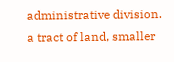administrative division.
a tract of land, smaller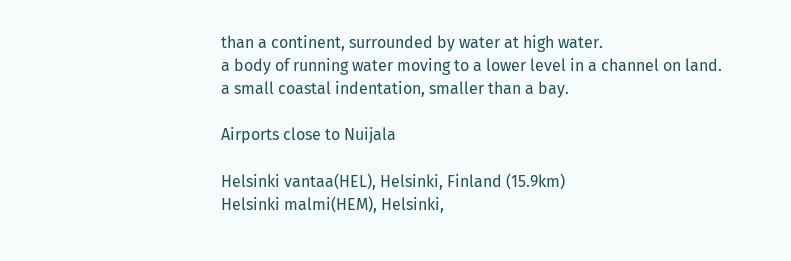than a continent, surrounded by water at high water.
a body of running water moving to a lower level in a channel on land.
a small coastal indentation, smaller than a bay.

Airports close to Nuijala

Helsinki vantaa(HEL), Helsinki, Finland (15.9km)
Helsinki malmi(HEM), Helsinki,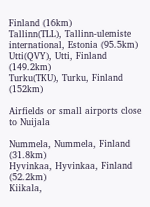Finland (16km)
Tallinn(TLL), Tallinn-ulemiste international, Estonia (95.5km)
Utti(QVY), Utti, Finland (149.2km)
Turku(TKU), Turku, Finland (152km)

Airfields or small airports close to Nuijala

Nummela, Nummela, Finland (31.8km)
Hyvinkaa, Hyvinkaa, Finland (52.2km)
Kiikala,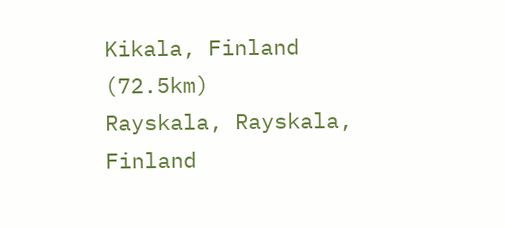Kikala, Finland (72.5km)
Rayskala, Rayskala, Finland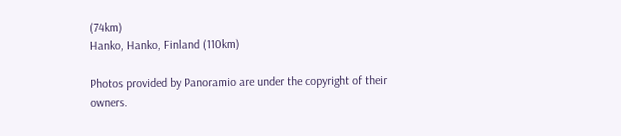(74km)
Hanko, Hanko, Finland (110km)

Photos provided by Panoramio are under the copyright of their owners.